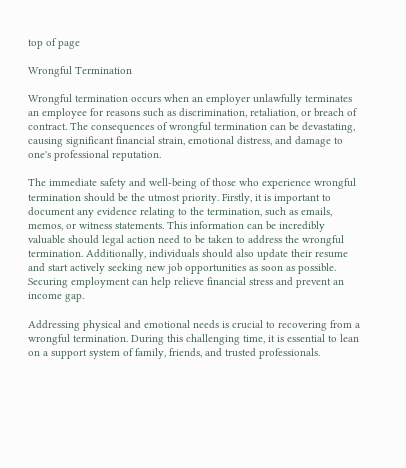top of page

Wrongful Termination

Wrongful termination occurs when an employer unlawfully terminates an employee for reasons such as discrimination, retaliation, or breach of contract. The consequences of wrongful termination can be devastating, causing significant financial strain, emotional distress, and damage to one's professional reputation.

The immediate safety and well-being of those who experience wrongful termination should be the utmost priority. Firstly, it is important to document any evidence relating to the termination, such as emails, memos, or witness statements. This information can be incredibly valuable should legal action need to be taken to address the wrongful termination. Additionally, individuals should also update their resume and start actively seeking new job opportunities as soon as possible. Securing employment can help relieve financial stress and prevent an income gap.

Addressing physical and emotional needs is crucial to recovering from a wrongful termination. During this challenging time, it is essential to lean on a support system of family, friends, and trusted professionals.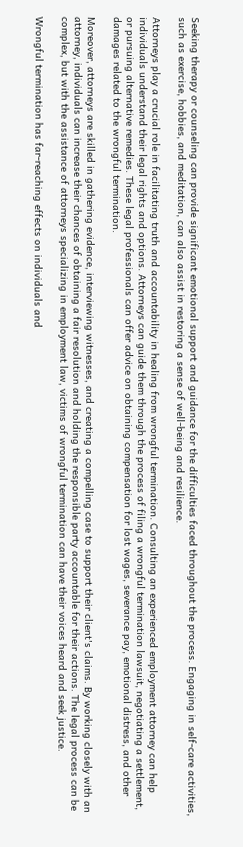Seeking therapy or counseling can provide significant emotional support and guidance for the difficulties faced throughout the process. Engaging in self-care activities, such as exercise, hobbies, and meditation, can also assist in restoring a sense of well-being and resilience.

Attorneys play a crucial role in facilitating truth and accountability in healing from wrongful termination. Consulting an experienced employment attorney can help individuals understand their legal rights and options. Attorneys can guide them through the process of filing a wrongful termination lawsuit, negotiating a settlement, or pursuing alternative remedies. These legal professionals can offer advice on obtaining compensation for lost wages, severance pay, emotional distress, and other damages related to the wrongful termination.

Moreover, attorneys are skilled in gathering evidence, interviewing witnesses, and creating a compelling case to support their client's claims. By working closely with an attorney, individuals can increase their chances of obtaining a fair resolution and holding the responsible party accountable for their actions. The legal process can be complex, but with the assistance of attorneys specializing in employment law, victims of wrongful termination can have their voices heard and seek justice.

Wrongful termination has far-reaching effects on individuals and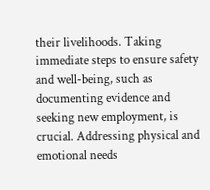their livelihoods. Taking immediate steps to ensure safety and well-being, such as documenting evidence and seeking new employment, is crucial. Addressing physical and emotional needs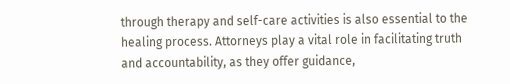through therapy and self-care activities is also essential to the healing process. Attorneys play a vital role in facilitating truth and accountability, as they offer guidance,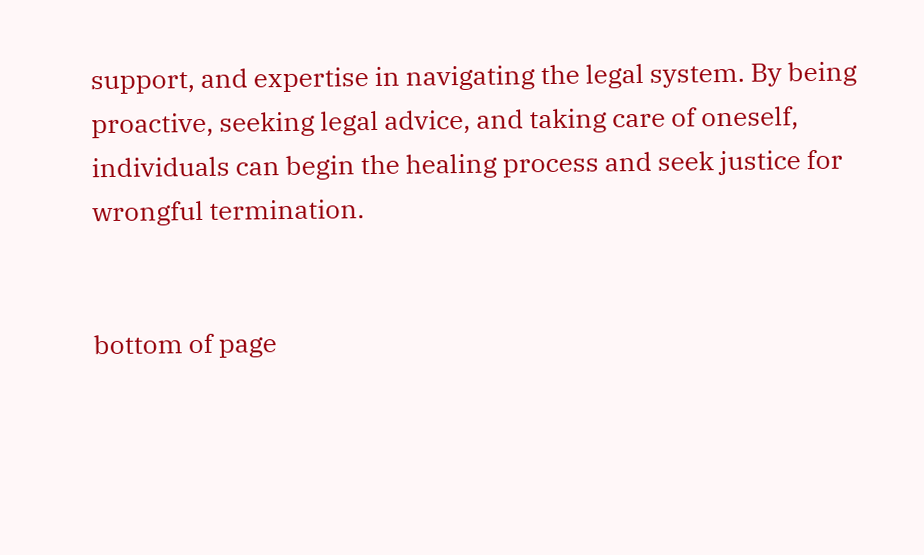support, and expertise in navigating the legal system. By being proactive, seeking legal advice, and taking care of oneself, individuals can begin the healing process and seek justice for wrongful termination.


bottom of page